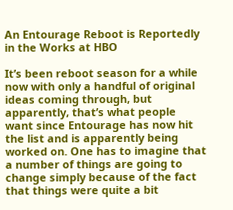An Entourage Reboot is Reportedly in the Works at HBO

It’s been reboot season for a while now with only a handful of original ideas coming through, but apparently, that’s what people want since Entourage has now hit the list and is apparently being worked on. One has to imagine that a number of things are going to change simply because of the fact that things were quite a bit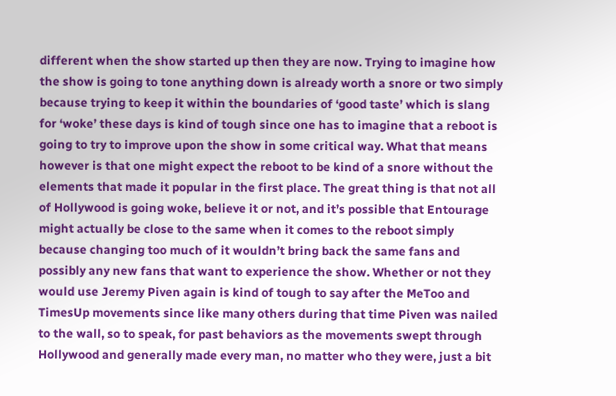different when the show started up then they are now. Trying to imagine how the show is going to tone anything down is already worth a snore or two simply because trying to keep it within the boundaries of ‘good taste’ which is slang for ‘woke’ these days is kind of tough since one has to imagine that a reboot is going to try to improve upon the show in some critical way. What that means however is that one might expect the reboot to be kind of a snore without the elements that made it popular in the first place. The great thing is that not all of Hollywood is going woke, believe it or not, and it’s possible that Entourage might actually be close to the same when it comes to the reboot simply because changing too much of it wouldn’t bring back the same fans and possibly any new fans that want to experience the show. Whether or not they would use Jeremy Piven again is kind of tough to say after the MeToo and TimesUp movements since like many others during that time Piven was nailed to the wall, so to speak, for past behaviors as the movements swept through Hollywood and generally made every man, no matter who they were, just a bit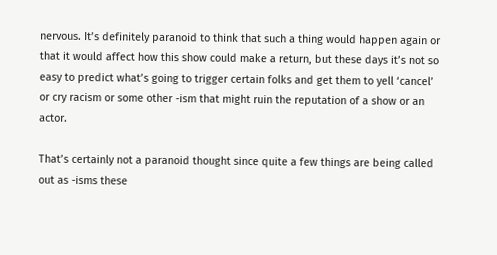nervous. It’s definitely paranoid to think that such a thing would happen again or that it would affect how this show could make a return, but these days it’s not so easy to predict what’s going to trigger certain folks and get them to yell ‘cancel’ or cry racism or some other -ism that might ruin the reputation of a show or an actor.

That’s certainly not a paranoid thought since quite a few things are being called out as -isms these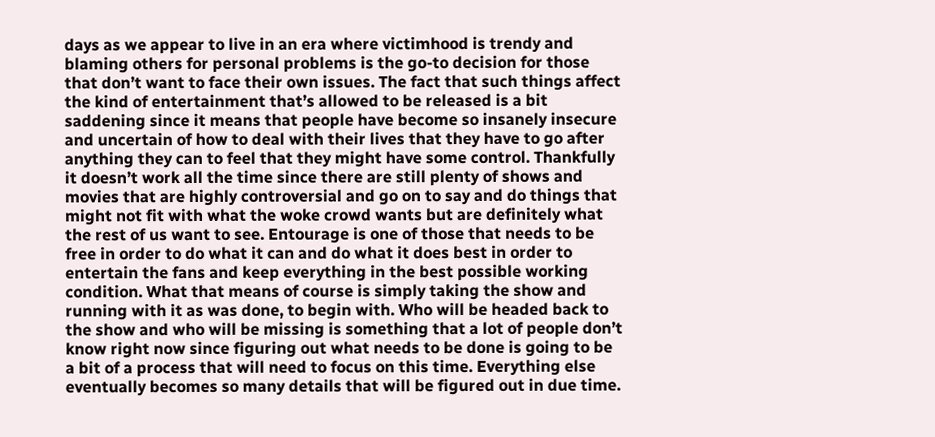days as we appear to live in an era where victimhood is trendy and blaming others for personal problems is the go-to decision for those that don’t want to face their own issues. The fact that such things affect the kind of entertainment that’s allowed to be released is a bit saddening since it means that people have become so insanely insecure and uncertain of how to deal with their lives that they have to go after anything they can to feel that they might have some control. Thankfully it doesn’t work all the time since there are still plenty of shows and movies that are highly controversial and go on to say and do things that might not fit with what the woke crowd wants but are definitely what the rest of us want to see. Entourage is one of those that needs to be free in order to do what it can and do what it does best in order to entertain the fans and keep everything in the best possible working condition. What that means of course is simply taking the show and running with it as was done, to begin with. Who will be headed back to the show and who will be missing is something that a lot of people don’t know right now since figuring out what needs to be done is going to be a bit of a process that will need to focus on this time. Everything else eventually becomes so many details that will be figured out in due time.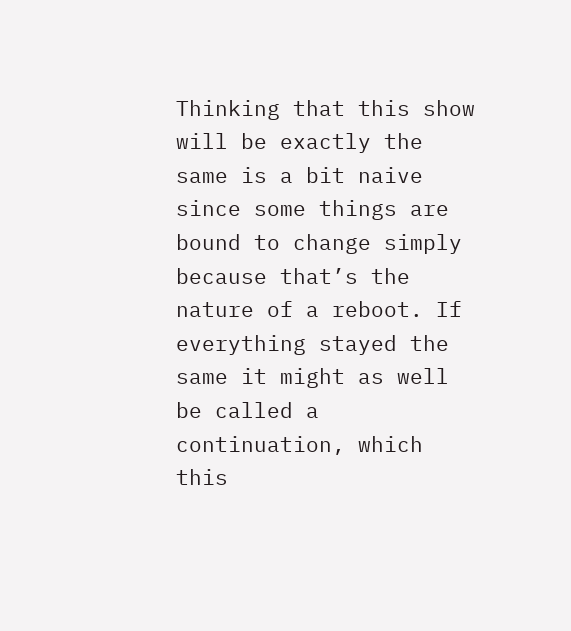Thinking that this show will be exactly the same is a bit naive since some things are bound to change simply because that’s the nature of a reboot. If everything stayed the same it might as well be called a continuation, which this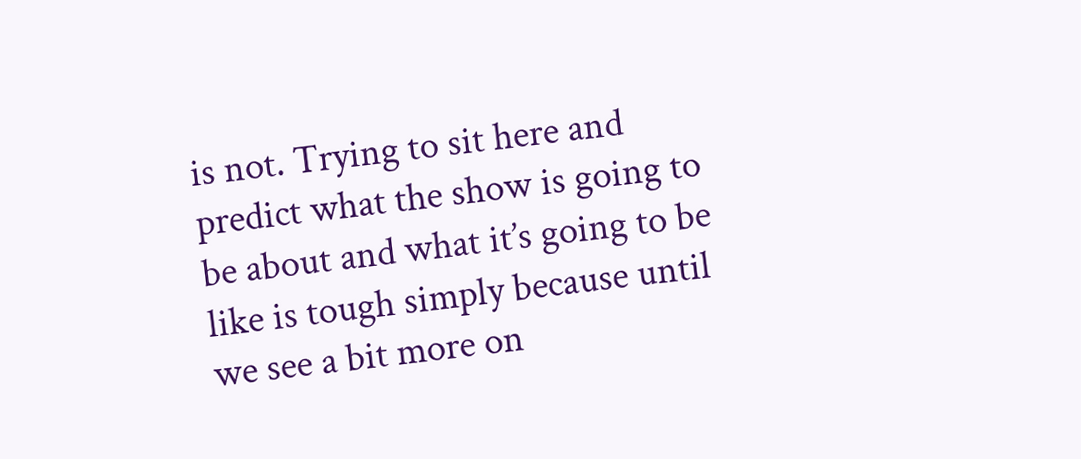is not. Trying to sit here and predict what the show is going to be about and what it’s going to be like is tough simply because until we see a bit more on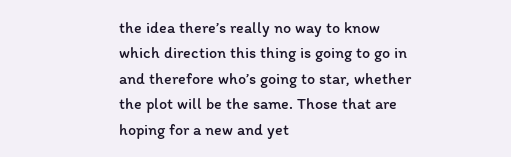the idea there’s really no way to know which direction this thing is going to go in and therefore who’s going to star, whether the plot will be the same. Those that are hoping for a new and yet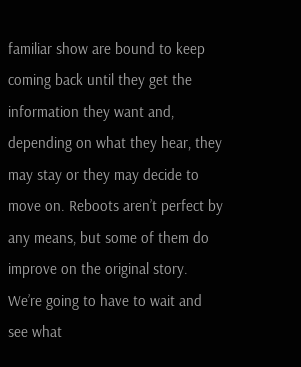familiar show are bound to keep coming back until they get the information they want and, depending on what they hear, they may stay or they may decide to move on. Reboots aren’t perfect by any means, but some of them do improve on the original story. We’re going to have to wait and see what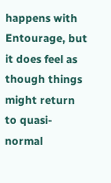happens with Entourage, but it does feel as though things might return to quasi-normal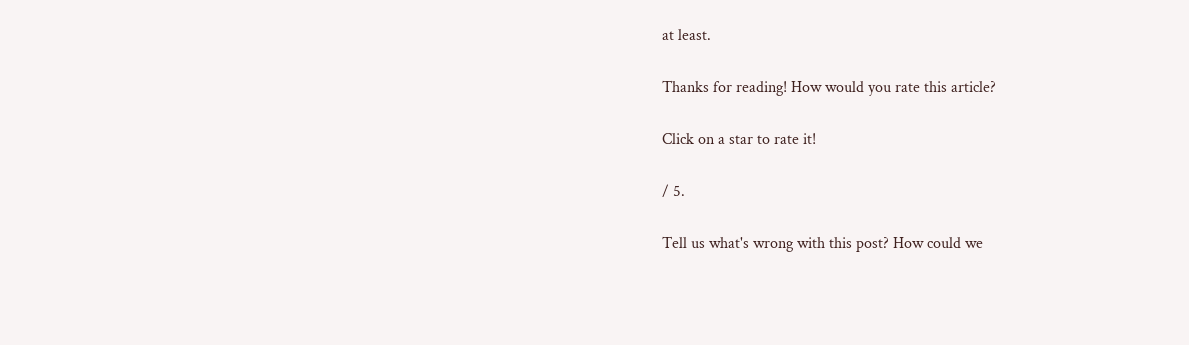at least.

Thanks for reading! How would you rate this article?

Click on a star to rate it!

/ 5.

Tell us what's wrong with this post? How could we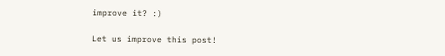improve it? :)

Let us improve this post!